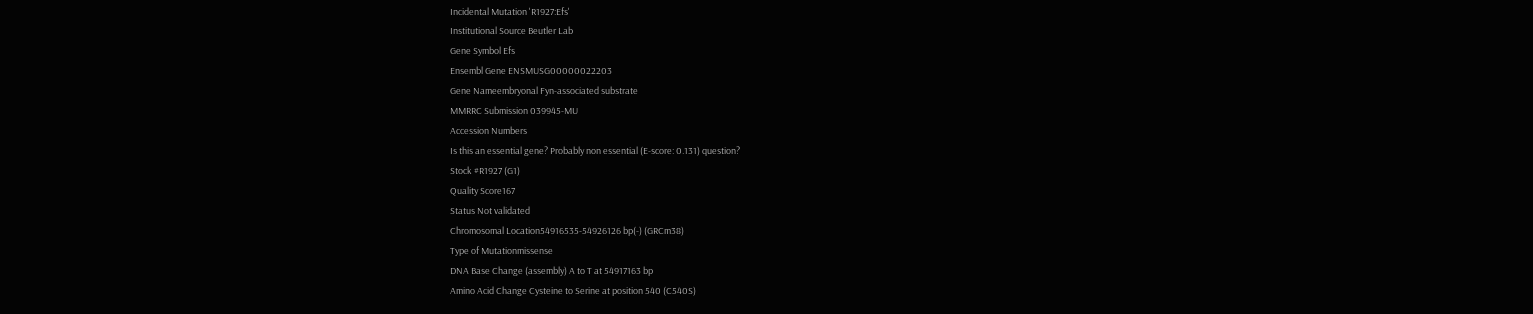Incidental Mutation 'R1927:Efs'
Institutional Source Beutler Lab
Gene Symbol Efs
Ensembl Gene ENSMUSG00000022203
Gene Nameembryonal Fyn-associated substrate
MMRRC Submission 039945-MU
Accession Numbers
Is this an essential gene? Probably non essential (E-score: 0.131) question?
Stock #R1927 (G1)
Quality Score167
Status Not validated
Chromosomal Location54916535-54926126 bp(-) (GRCm38)
Type of Mutationmissense
DNA Base Change (assembly) A to T at 54917163 bp
Amino Acid Change Cysteine to Serine at position 540 (C540S)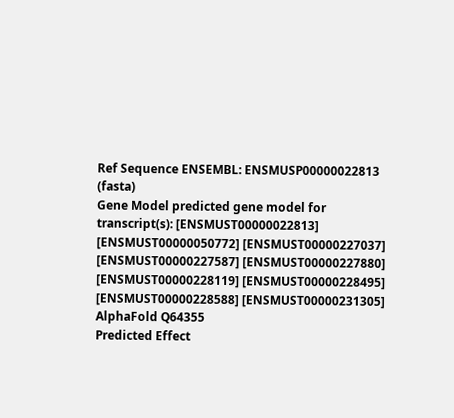Ref Sequence ENSEMBL: ENSMUSP00000022813 (fasta)
Gene Model predicted gene model for transcript(s): [ENSMUST00000022813] [ENSMUST00000050772] [ENSMUST00000227037] [ENSMUST00000227587] [ENSMUST00000227880] [ENSMUST00000228119] [ENSMUST00000228495] [ENSMUST00000228588] [ENSMUST00000231305]
AlphaFold Q64355
Predicted Effect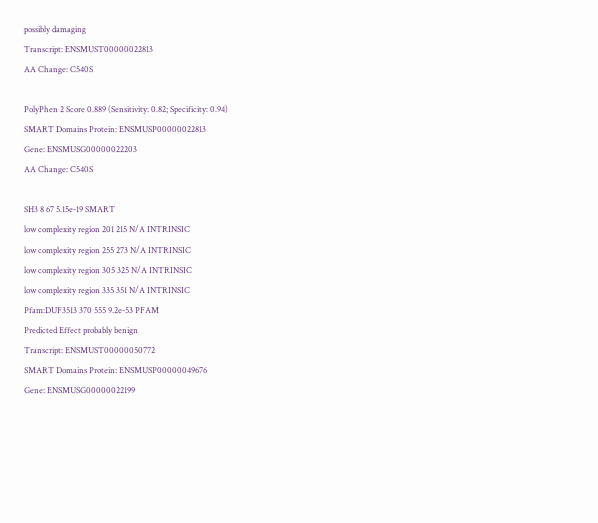possibly damaging
Transcript: ENSMUST00000022813
AA Change: C540S

PolyPhen 2 Score 0.889 (Sensitivity: 0.82; Specificity: 0.94)
SMART Domains Protein: ENSMUSP00000022813
Gene: ENSMUSG00000022203
AA Change: C540S

SH3 8 67 5.15e-19 SMART
low complexity region 201 215 N/A INTRINSIC
low complexity region 255 273 N/A INTRINSIC
low complexity region 305 325 N/A INTRINSIC
low complexity region 335 351 N/A INTRINSIC
Pfam:DUF3513 370 555 9.2e-53 PFAM
Predicted Effect probably benign
Transcript: ENSMUST00000050772
SMART Domains Protein: ENSMUSP00000049676
Gene: ENSMUSG00000022199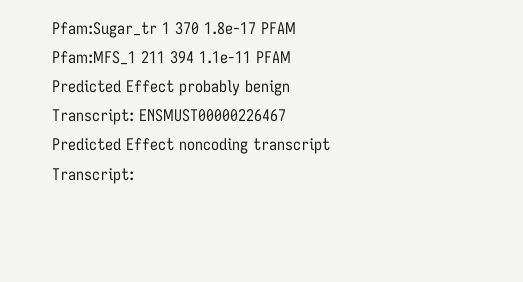Pfam:Sugar_tr 1 370 1.8e-17 PFAM
Pfam:MFS_1 211 394 1.1e-11 PFAM
Predicted Effect probably benign
Transcript: ENSMUST00000226467
Predicted Effect noncoding transcript
Transcript: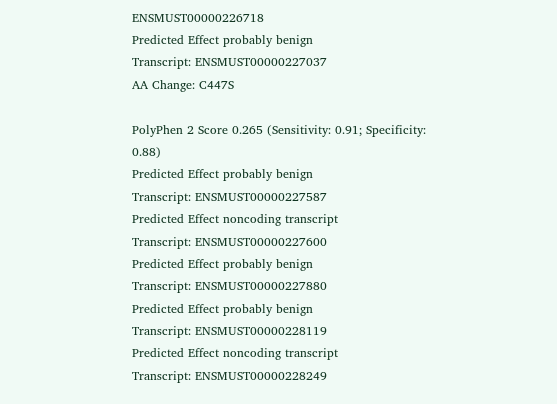ENSMUST00000226718
Predicted Effect probably benign
Transcript: ENSMUST00000227037
AA Change: C447S

PolyPhen 2 Score 0.265 (Sensitivity: 0.91; Specificity: 0.88)
Predicted Effect probably benign
Transcript: ENSMUST00000227587
Predicted Effect noncoding transcript
Transcript: ENSMUST00000227600
Predicted Effect probably benign
Transcript: ENSMUST00000227880
Predicted Effect probably benign
Transcript: ENSMUST00000228119
Predicted Effect noncoding transcript
Transcript: ENSMUST00000228249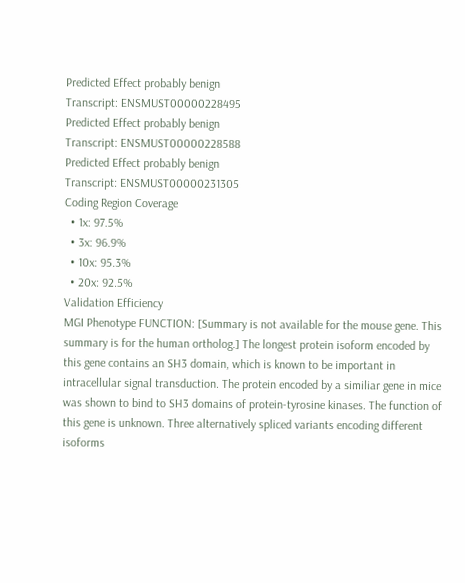Predicted Effect probably benign
Transcript: ENSMUST00000228495
Predicted Effect probably benign
Transcript: ENSMUST00000228588
Predicted Effect probably benign
Transcript: ENSMUST00000231305
Coding Region Coverage
  • 1x: 97.5%
  • 3x: 96.9%
  • 10x: 95.3%
  • 20x: 92.5%
Validation Efficiency
MGI Phenotype FUNCTION: [Summary is not available for the mouse gene. This summary is for the human ortholog.] The longest protein isoform encoded by this gene contains an SH3 domain, which is known to be important in intracellular signal transduction. The protein encoded by a similiar gene in mice was shown to bind to SH3 domains of protein-tyrosine kinases. The function of this gene is unknown. Three alternatively spliced variants encoding different isoforms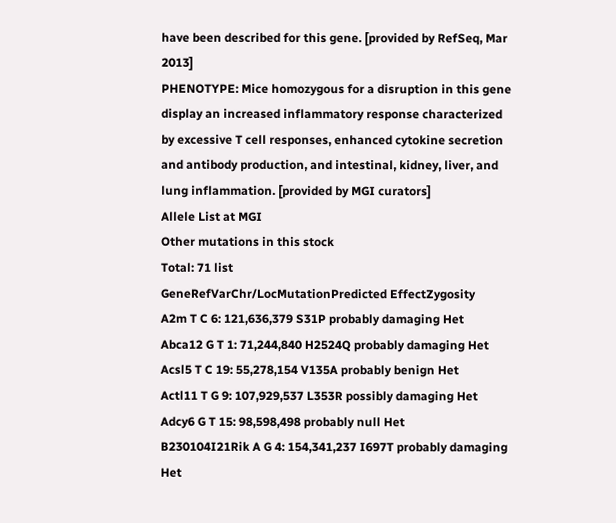have been described for this gene. [provided by RefSeq, Mar 2013]
PHENOTYPE: Mice homozygous for a disruption in this gene display an increased inflammatory response characterized by excessive T cell responses, enhanced cytokine secretion and antibody production, and intestinal, kidney, liver, and lung inflammation. [provided by MGI curators]
Allele List at MGI
Other mutations in this stock
Total: 71 list
GeneRefVarChr/LocMutationPredicted EffectZygosity
A2m T C 6: 121,636,379 S31P probably damaging Het
Abca12 G T 1: 71,244,840 H2524Q probably damaging Het
Acsl5 T C 19: 55,278,154 V135A probably benign Het
Actl11 T G 9: 107,929,537 L353R possibly damaging Het
Adcy6 G T 15: 98,598,498 probably null Het
B230104I21Rik A G 4: 154,341,237 I697T probably damaging Het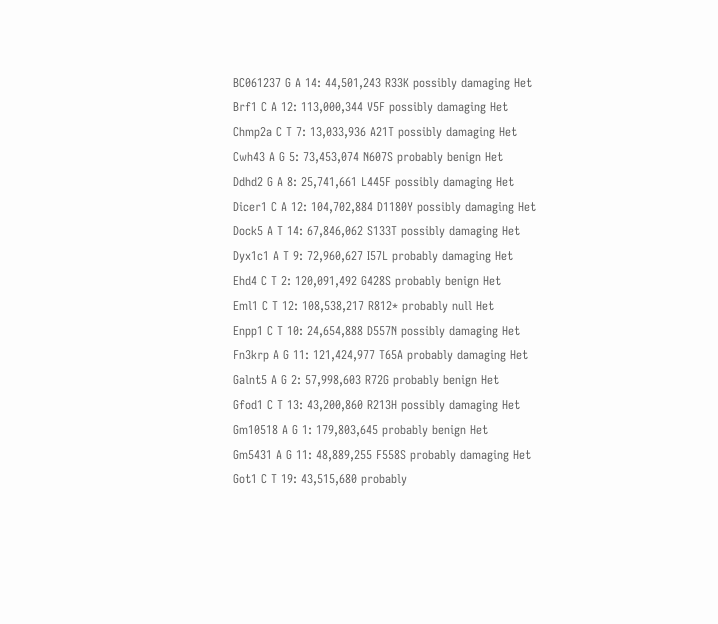BC061237 G A 14: 44,501,243 R33K possibly damaging Het
Brf1 C A 12: 113,000,344 V5F possibly damaging Het
Chmp2a C T 7: 13,033,936 A21T possibly damaging Het
Cwh43 A G 5: 73,453,074 N607S probably benign Het
Ddhd2 G A 8: 25,741,661 L445F possibly damaging Het
Dicer1 C A 12: 104,702,884 D1180Y possibly damaging Het
Dock5 A T 14: 67,846,062 S133T possibly damaging Het
Dyx1c1 A T 9: 72,960,627 I57L probably damaging Het
Ehd4 C T 2: 120,091,492 G428S probably benign Het
Eml1 C T 12: 108,538,217 R812* probably null Het
Enpp1 C T 10: 24,654,888 D557N possibly damaging Het
Fn3krp A G 11: 121,424,977 T65A probably damaging Het
Galnt5 A G 2: 57,998,603 R72G probably benign Het
Gfod1 C T 13: 43,200,860 R213H possibly damaging Het
Gm10518 A G 1: 179,803,645 probably benign Het
Gm5431 A G 11: 48,889,255 F558S probably damaging Het
Got1 C T 19: 43,515,680 probably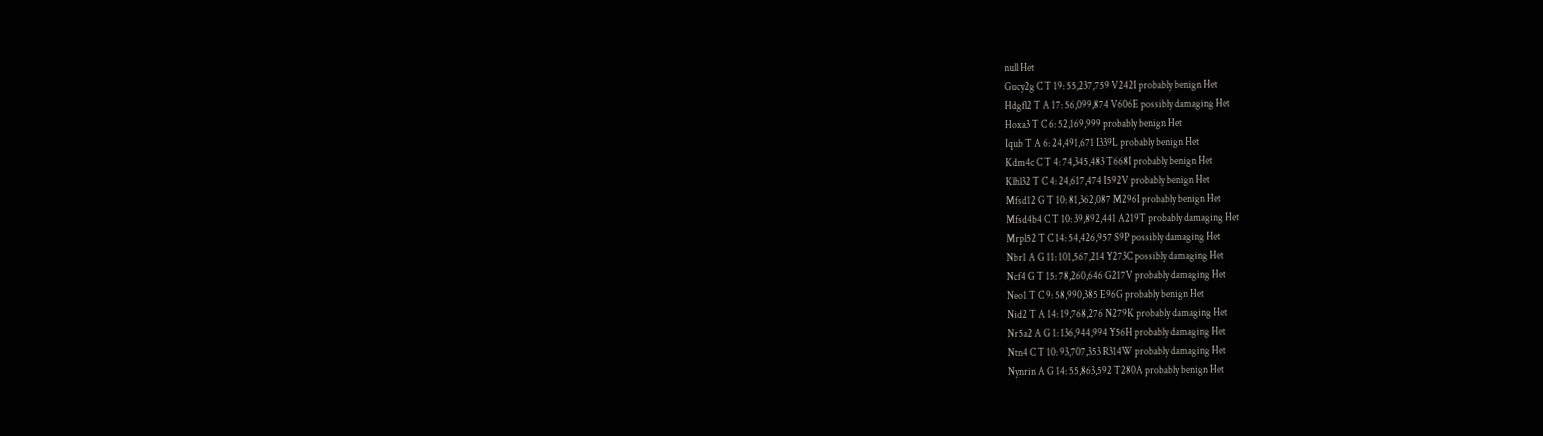null Het
Gucy2g C T 19: 55,237,759 V242I probably benign Het
Hdgfl2 T A 17: 56,099,874 V606E possibly damaging Het
Hoxa3 T C 6: 52,169,999 probably benign Het
Iqub T A 6: 24,491,671 I339L probably benign Het
Kdm4c C T 4: 74,345,483 T668I probably benign Het
Klhl32 T C 4: 24,617,474 I592V probably benign Het
Mfsd12 G T 10: 81,362,087 M296I probably benign Het
Mfsd4b4 C T 10: 39,892,441 A219T probably damaging Het
Mrpl52 T C 14: 54,426,957 S9P possibly damaging Het
Nbr1 A G 11: 101,567,214 Y273C possibly damaging Het
Ncf4 G T 15: 78,260,646 G217V probably damaging Het
Neo1 T C 9: 58,990,385 E96G probably benign Het
Nid2 T A 14: 19,768,276 N279K probably damaging Het
Nr5a2 A G 1: 136,944,994 Y56H probably damaging Het
Ntn4 C T 10: 93,707,353 R314W probably damaging Het
Nynrin A G 14: 55,863,592 T280A probably benign Het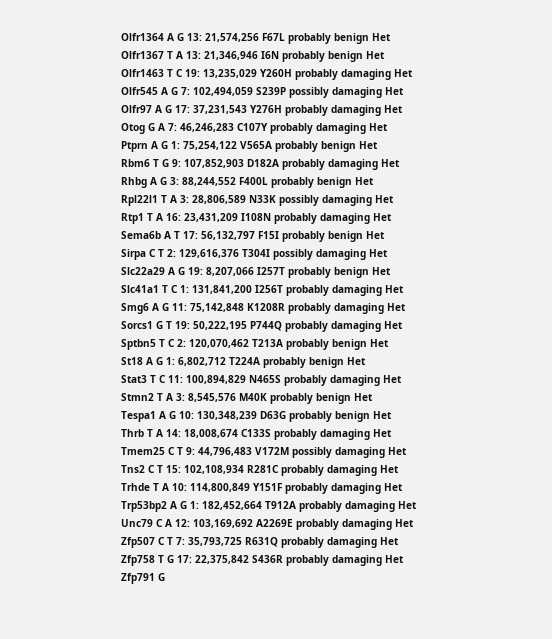Olfr1364 A G 13: 21,574,256 F67L probably benign Het
Olfr1367 T A 13: 21,346,946 I6N probably benign Het
Olfr1463 T C 19: 13,235,029 Y260H probably damaging Het
Olfr545 A G 7: 102,494,059 S239P possibly damaging Het
Olfr97 A G 17: 37,231,543 Y276H probably damaging Het
Otog G A 7: 46,246,283 C107Y probably damaging Het
Ptprn A G 1: 75,254,122 V565A probably benign Het
Rbm6 T G 9: 107,852,903 D182A probably damaging Het
Rhbg A G 3: 88,244,552 F400L probably benign Het
Rpl22l1 T A 3: 28,806,589 N33K possibly damaging Het
Rtp1 T A 16: 23,431,209 I108N probably damaging Het
Sema6b A T 17: 56,132,797 F15I probably benign Het
Sirpa C T 2: 129,616,376 T304I possibly damaging Het
Slc22a29 A G 19: 8,207,066 I257T probably benign Het
Slc41a1 T C 1: 131,841,200 I256T probably damaging Het
Smg6 A G 11: 75,142,848 K1208R probably damaging Het
Sorcs1 G T 19: 50,222,195 P744Q probably damaging Het
Sptbn5 T C 2: 120,070,462 T213A probably benign Het
St18 A G 1: 6,802,712 T224A probably benign Het
Stat3 T C 11: 100,894,829 N465S probably damaging Het
Stmn2 T A 3: 8,545,576 M40K probably benign Het
Tespa1 A G 10: 130,348,239 D63G probably benign Het
Thrb T A 14: 18,008,674 C133S probably damaging Het
Tmem25 C T 9: 44,796,483 V172M possibly damaging Het
Tns2 C T 15: 102,108,934 R281C probably damaging Het
Trhde T A 10: 114,800,849 Y151F probably damaging Het
Trp53bp2 A G 1: 182,452,664 T912A probably damaging Het
Unc79 C A 12: 103,169,692 A2269E probably damaging Het
Zfp507 C T 7: 35,793,725 R631Q probably damaging Het
Zfp758 T G 17: 22,375,842 S436R probably damaging Het
Zfp791 G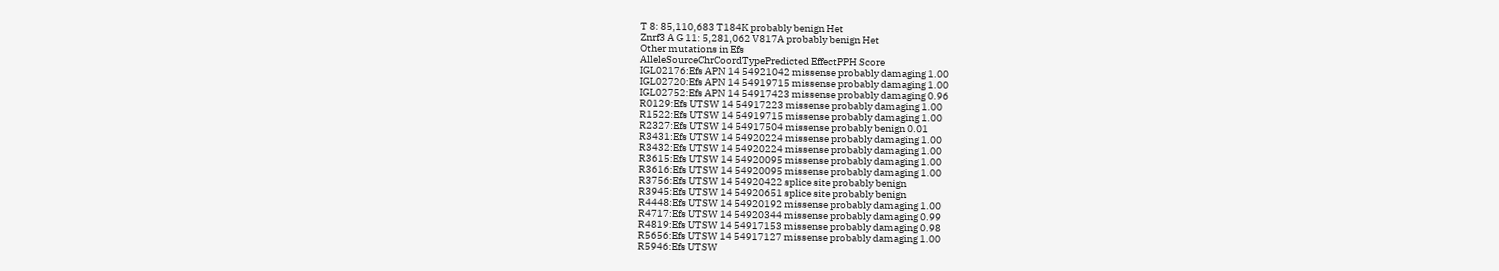T 8: 85,110,683 T184K probably benign Het
Znrf3 A G 11: 5,281,062 V817A probably benign Het
Other mutations in Efs
AlleleSourceChrCoordTypePredicted EffectPPH Score
IGL02176:Efs APN 14 54921042 missense probably damaging 1.00
IGL02720:Efs APN 14 54919715 missense probably damaging 1.00
IGL02752:Efs APN 14 54917423 missense probably damaging 0.96
R0129:Efs UTSW 14 54917223 missense probably damaging 1.00
R1522:Efs UTSW 14 54919715 missense probably damaging 1.00
R2327:Efs UTSW 14 54917504 missense probably benign 0.01
R3431:Efs UTSW 14 54920224 missense probably damaging 1.00
R3432:Efs UTSW 14 54920224 missense probably damaging 1.00
R3615:Efs UTSW 14 54920095 missense probably damaging 1.00
R3616:Efs UTSW 14 54920095 missense probably damaging 1.00
R3756:Efs UTSW 14 54920422 splice site probably benign
R3945:Efs UTSW 14 54920651 splice site probably benign
R4448:Efs UTSW 14 54920192 missense probably damaging 1.00
R4717:Efs UTSW 14 54920344 missense probably damaging 0.99
R4819:Efs UTSW 14 54917153 missense probably damaging 0.98
R5656:Efs UTSW 14 54917127 missense probably damaging 1.00
R5946:Efs UTSW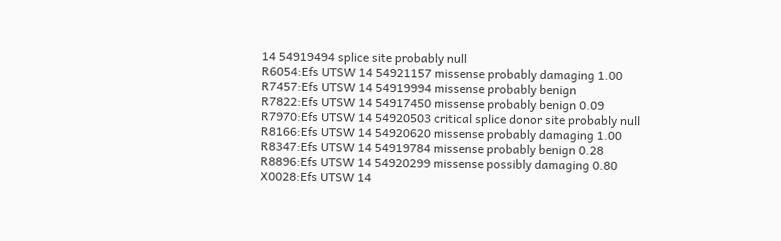14 54919494 splice site probably null
R6054:Efs UTSW 14 54921157 missense probably damaging 1.00
R7457:Efs UTSW 14 54919994 missense probably benign
R7822:Efs UTSW 14 54917450 missense probably benign 0.09
R7970:Efs UTSW 14 54920503 critical splice donor site probably null
R8166:Efs UTSW 14 54920620 missense probably damaging 1.00
R8347:Efs UTSW 14 54919784 missense probably benign 0.28
R8896:Efs UTSW 14 54920299 missense possibly damaging 0.80
X0028:Efs UTSW 14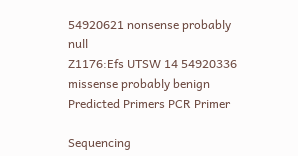54920621 nonsense probably null
Z1176:Efs UTSW 14 54920336 missense probably benign
Predicted Primers PCR Primer

Sequencing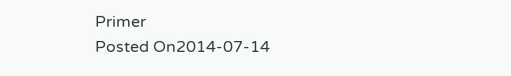Primer
Posted On2014-07-14